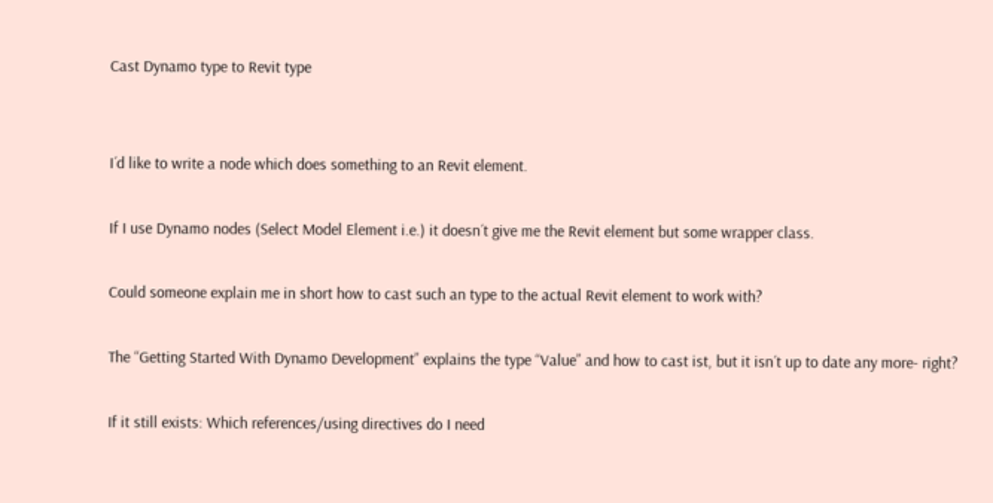Cast Dynamo type to Revit type


I´d like to write a node which does something to an Revit element.

If I use Dynamo nodes (Select Model Element i.e.) it doesn´t give me the Revit element but some wrapper class.

Could someone explain me in short how to cast such an type to the actual Revit element to work with?

The “Getting Started With Dynamo Development” explains the type “Value” and how to cast ist, but it isn´t up to date any more- right?

If it still exists: Which references/using directives do I need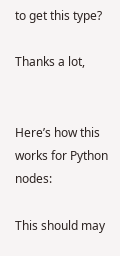to get this type?

Thanks a lot,


Here’s how this works for Python nodes:

This should may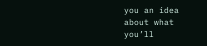you an idea about what you’ll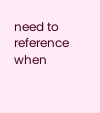need to reference when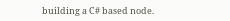building a C# based node.